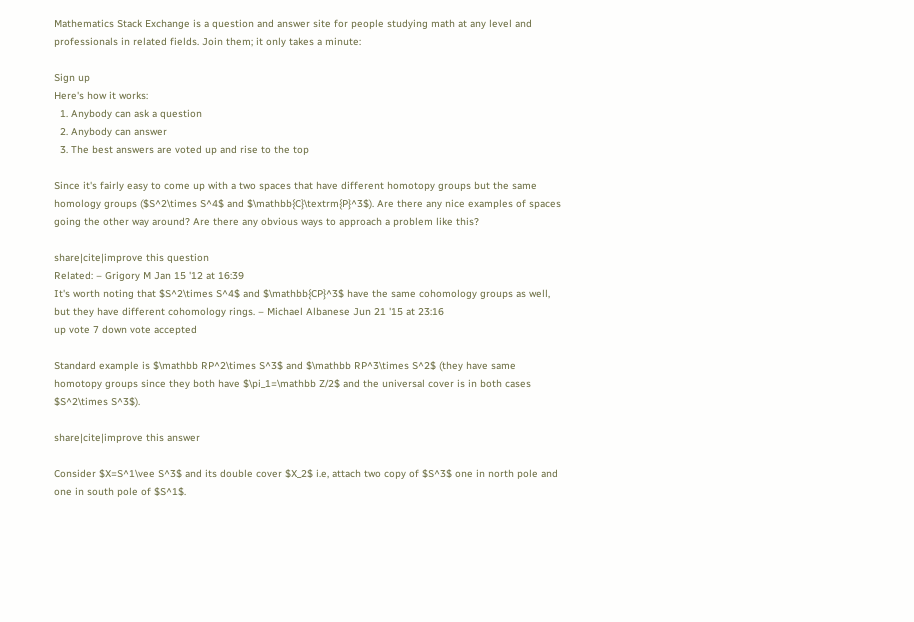Mathematics Stack Exchange is a question and answer site for people studying math at any level and professionals in related fields. Join them; it only takes a minute:

Sign up
Here's how it works:
  1. Anybody can ask a question
  2. Anybody can answer
  3. The best answers are voted up and rise to the top

Since it's fairly easy to come up with a two spaces that have different homotopy groups but the same homology groups ($S^2\times S^4$ and $\mathbb{C}\textrm{P}^3$). Are there any nice examples of spaces going the other way around? Are there any obvious ways to approach a problem like this?

share|cite|improve this question
Related: – Grigory M Jan 15 '12 at 16:39
It's worth noting that $S^2\times S^4$ and $\mathbb{CP}^3$ have the same cohomology groups as well, but they have different cohomology rings. – Michael Albanese Jun 21 '15 at 23:16
up vote 7 down vote accepted

Standard example is $\mathbb RP^2\times S^3$ and $\mathbb RP^3\times S^2$ (they have same homotopy groups since they both have $\pi_1=\mathbb Z/2$ and the universal cover is in both cases $S^2\times S^3$).

share|cite|improve this answer

Consider $X=S^1\vee S^3$ and its double cover $X_2$ i.e, attach two copy of $S^3$ one in north pole and one in south pole of $S^1$.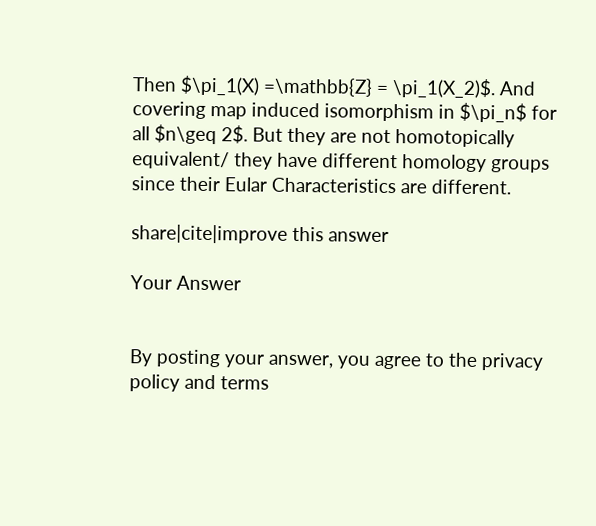Then $\pi_1(X) =\mathbb{Z} = \pi_1(X_2)$. And covering map induced isomorphism in $\pi_n$ for all $n\geq 2$. But they are not homotopically equivalent/ they have different homology groups since their Eular Characteristics are different.

share|cite|improve this answer

Your Answer


By posting your answer, you agree to the privacy policy and terms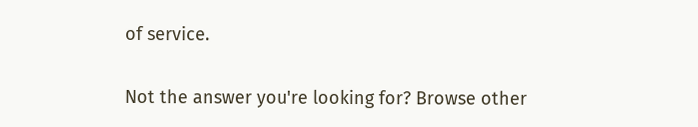of service.

Not the answer you're looking for? Browse other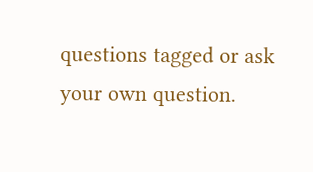questions tagged or ask your own question.